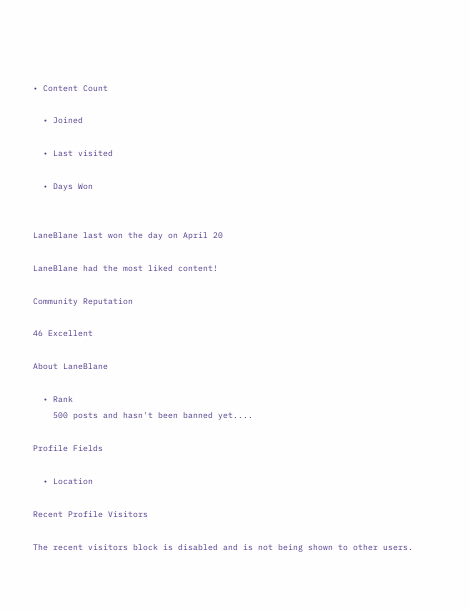• Content Count

  • Joined

  • Last visited

  • Days Won


LaneBlane last won the day on April 20

LaneBlane had the most liked content!

Community Reputation

46 Excellent

About LaneBlane

  • Rank
    500 posts and hasn't been banned yet....

Profile Fields

  • Location

Recent Profile Visitors

The recent visitors block is disabled and is not being shown to other users.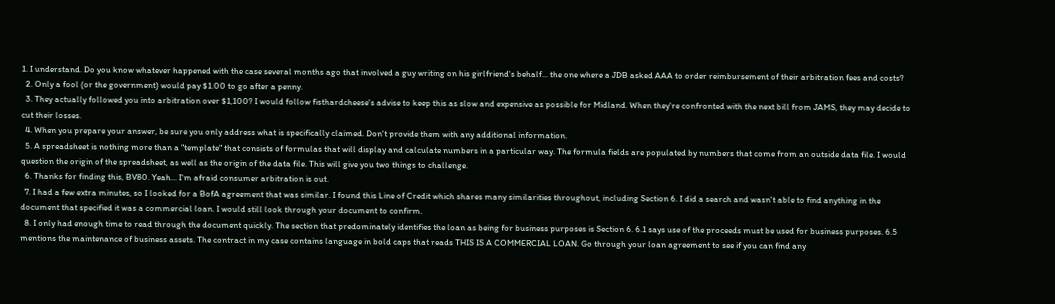1. I understand. Do you know whatever happened with the case several months ago that involved a guy writing on his girlfriend's behalf... the one where a JDB asked AAA to order reimbursement of their arbitration fees and costs?
  2. Only a fool (or the government) would pay $1.00 to go after a penny.
  3. They actually followed you into arbitration over $1,100? I would follow fisthardcheese's advise to keep this as slow and expensive as possible for Midland. When they're confronted with the next bill from JAMS, they may decide to cut their losses.
  4. When you prepare your answer, be sure you only address what is specifically claimed. Don't provide them with any additional information.
  5. A spreadsheet is nothing more than a "template" that consists of formulas that will display and calculate numbers in a particular way. The formula fields are populated by numbers that come from an outside data file. I would question the origin of the spreadsheet, as well as the origin of the data file. This will give you two things to challenge.
  6. Thanks for finding this, BV80. Yeah... I'm afraid consumer arbitration is out.
  7. I had a few extra minutes, so I looked for a BofA agreement that was similar. I found this Line of Credit which shares many similarities throughout, including Section 6. I did a search and wasn't able to find anything in the document that specified it was a commercial loan. I would still look through your document to confirm.
  8. I only had enough time to read through the document quickly. The section that predominately identifies the loan as being for business purposes is Section 6. 6.1 says use of the proceeds must be used for business purposes. 6.5 mentions the maintenance of business assets. The contract in my case contains language in bold caps that reads THIS IS A COMMERCIAL LOAN. Go through your loan agreement to see if you can find any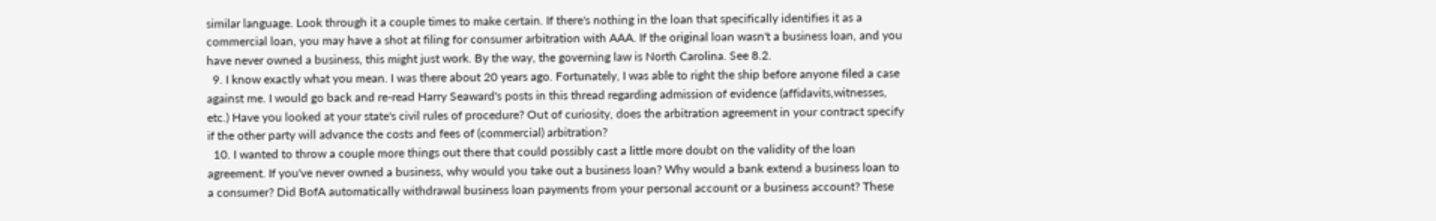similar language. Look through it a couple times to make certain. If there's nothing in the loan that specifically identifies it as a commercial loan, you may have a shot at filing for consumer arbitration with AAA. If the original loan wasn't a business loan, and you have never owned a business, this might just work. By the way, the governing law is North Carolina. See 8.2.
  9. I know exactly what you mean. I was there about 20 years ago. Fortunately, I was able to right the ship before anyone filed a case against me. I would go back and re-read Harry Seaward's posts in this thread regarding admission of evidence (affidavits,witnesses, etc.) Have you looked at your state's civil rules of procedure? Out of curiosity, does the arbitration agreement in your contract specify if the other party will advance the costs and fees of (commercial) arbitration?
  10. I wanted to throw a couple more things out there that could possibly cast a little more doubt on the validity of the loan agreement. If you've never owned a business, why would you take out a business loan? Why would a bank extend a business loan to a consumer? Did BofA automatically withdrawal business loan payments from your personal account or a business account? These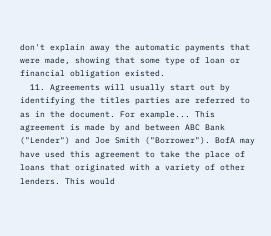don't explain away the automatic payments that were made, showing that some type of loan or financial obligation existed.
  11. Agreements will usually start out by identifying the titles parties are referred to as in the document. For example... This agreement is made by and between ABC Bank ("Lender") and Joe Smith ("Borrower"). BofA may have used this agreement to take the place of loans that originated with a variety of other lenders. This would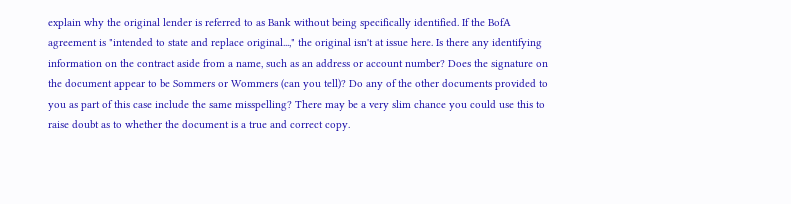explain why the original lender is referred to as Bank without being specifically identified. If the BofA agreement is "intended to state and replace original...," the original isn't at issue here. Is there any identifying information on the contract aside from a name, such as an address or account number? Does the signature on the document appear to be Sommers or Wommers (can you tell)? Do any of the other documents provided to you as part of this case include the same misspelling? There may be a very slim chance you could use this to raise doubt as to whether the document is a true and correct copy.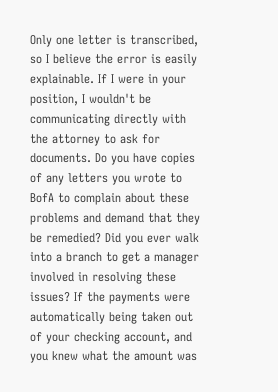Only one letter is transcribed, so I believe the error is easily explainable. If I were in your position, I wouldn't be communicating directly with the attorney to ask for documents. Do you have copies of any letters you wrote to BofA to complain about these problems and demand that they be remedied? Did you ever walk into a branch to get a manager involved in resolving these issues? If the payments were automatically being taken out of your checking account, and you knew what the amount was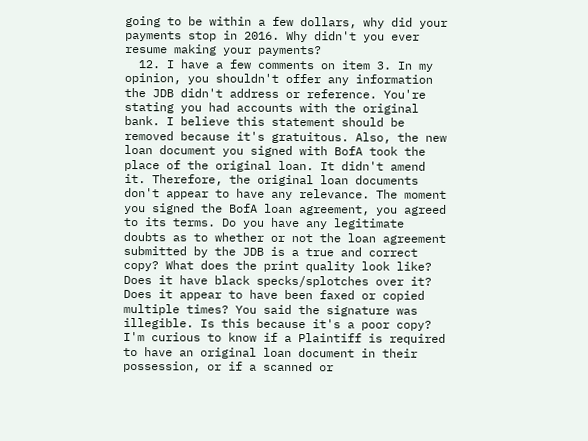going to be within a few dollars, why did your payments stop in 2016. Why didn't you ever resume making your payments?
  12. I have a few comments on item 3. In my opinion, you shouldn't offer any information the JDB didn't address or reference. You're stating you had accounts with the original bank. I believe this statement should be removed because it's gratuitous. Also, the new loan document you signed with BofA took the place of the original loan. It didn't amend it. Therefore, the original loan documents don't appear to have any relevance. The moment you signed the BofA loan agreement, you agreed to its terms. Do you have any legitimate doubts as to whether or not the loan agreement submitted by the JDB is a true and correct copy? What does the print quality look like? Does it have black specks/splotches over it? Does it appear to have been faxed or copied multiple times? You said the signature was illegible. Is this because it's a poor copy? I'm curious to know if a Plaintiff is required to have an original loan document in their possession, or if a scanned or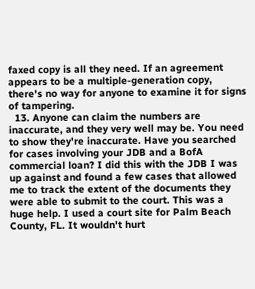faxed copy is all they need. If an agreement appears to be a multiple-generation copy, there's no way for anyone to examine it for signs of tampering.
  13. Anyone can claim the numbers are inaccurate, and they very well may be. You need to show they're inaccurate. Have you searched for cases involving your JDB and a BofA commercial loan? I did this with the JDB I was up against and found a few cases that allowed me to track the extent of the documents they were able to submit to the court. This was a huge help. I used a court site for Palm Beach County, FL. It wouldn't hurt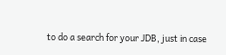to do a search for your JDB, just in case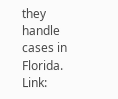they handle cases in Florida. Link: